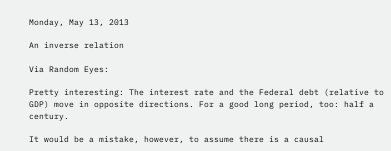Monday, May 13, 2013

An inverse relation

Via Random Eyes:

Pretty interesting: The interest rate and the Federal debt (relative to GDP) move in opposite directions. For a good long period, too: half a century.

It would be a mistake, however, to assume there is a causal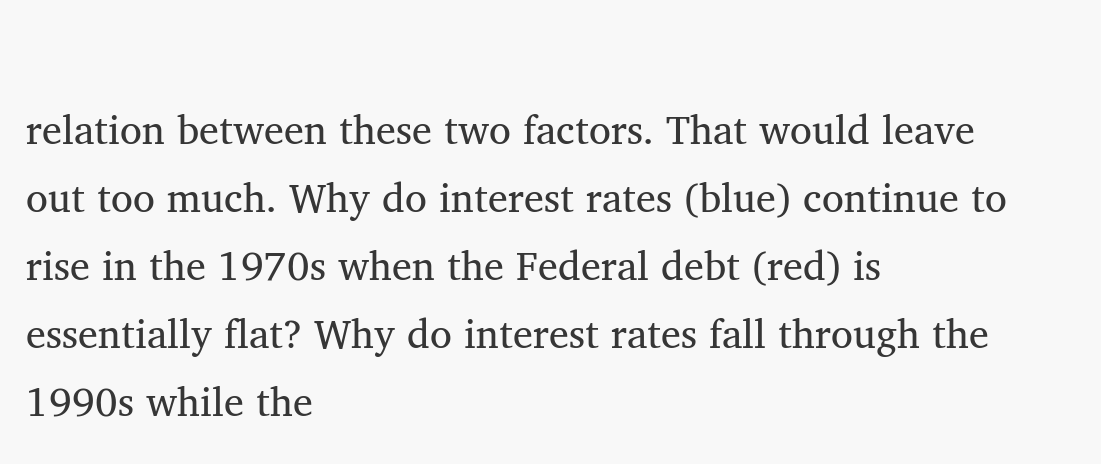relation between these two factors. That would leave out too much. Why do interest rates (blue) continue to rise in the 1970s when the Federal debt (red) is essentially flat? Why do interest rates fall through the 1990s while the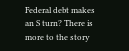Federal debt makes an S turn? There is more to the story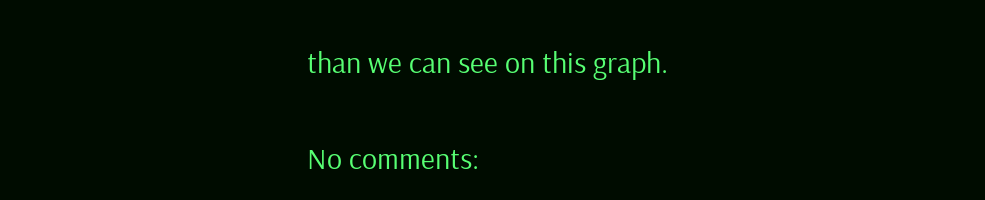than we can see on this graph.

No comments: